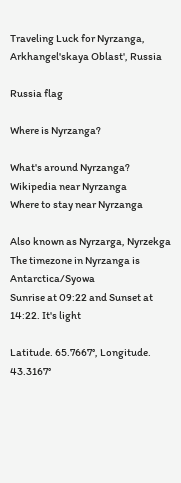Traveling Luck for Nyrzanga, Arkhangel'skaya Oblast', Russia

Russia flag

Where is Nyrzanga?

What's around Nyrzanga?
Wikipedia near Nyrzanga
Where to stay near Nyrzanga

Also known as Nyrzarga, Nyrzekga
The timezone in Nyrzanga is Antarctica/Syowa
Sunrise at 09:22 and Sunset at 14:22. It's light

Latitude. 65.7667°, Longitude. 43.3167°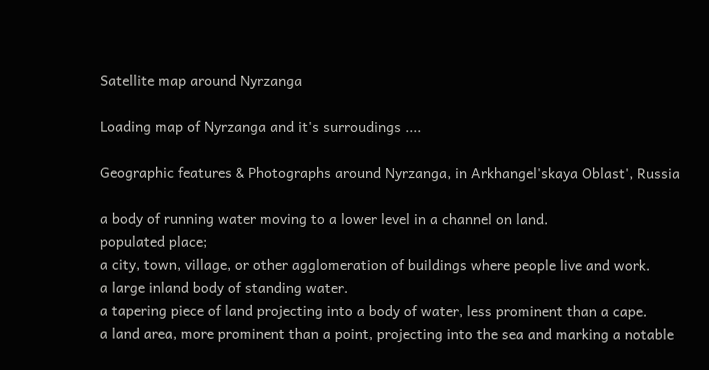Satellite map around Nyrzanga

Loading map of Nyrzanga and it's surroudings ....

Geographic features & Photographs around Nyrzanga, in Arkhangel'skaya Oblast', Russia

a body of running water moving to a lower level in a channel on land.
populated place;
a city, town, village, or other agglomeration of buildings where people live and work.
a large inland body of standing water.
a tapering piece of land projecting into a body of water, less prominent than a cape.
a land area, more prominent than a point, projecting into the sea and marking a notable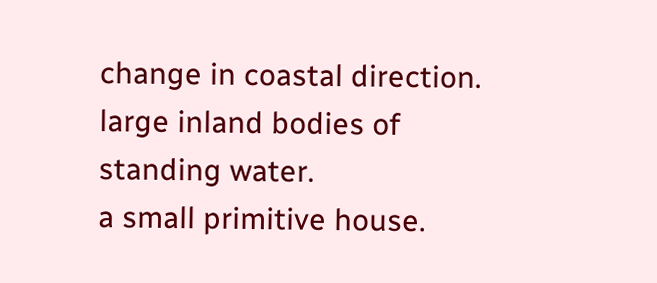change in coastal direction.
large inland bodies of standing water.
a small primitive house.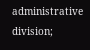administrative division;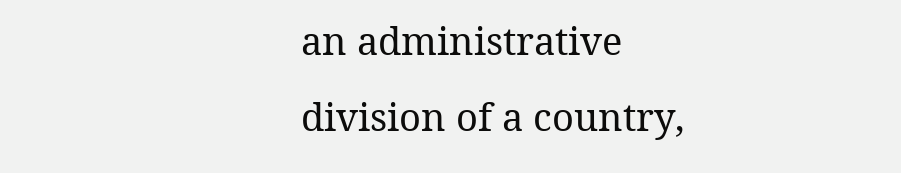an administrative division of a country,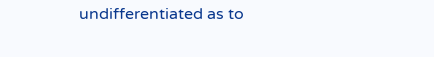undifferentiated as to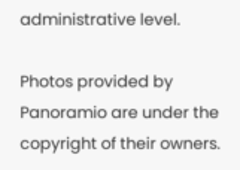administrative level.

Photos provided by Panoramio are under the copyright of their owners.